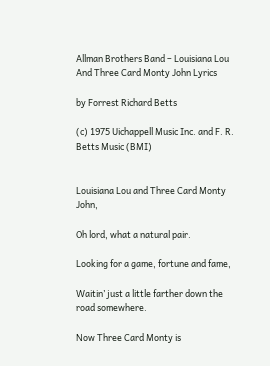Allman Brothers Band – Louisiana Lou And Three Card Monty John Lyrics

by Forrest Richard Betts

(c) 1975 Uichappell Music Inc. and F. R. Betts Music (BMI)


Louisiana Lou and Three Card Monty John,

Oh lord, what a natural pair.

Looking for a game, fortune and fame,

Waitin’ just a little farther down the road somewhere.

Now Three Card Monty is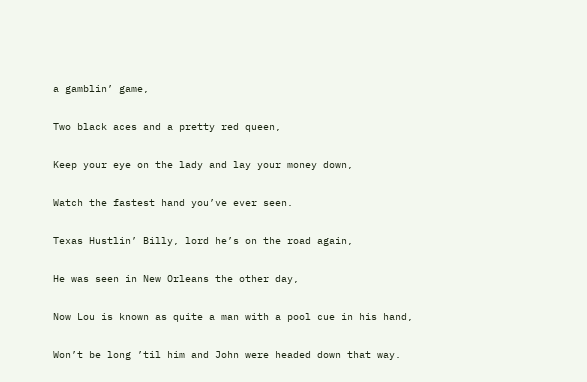a gamblin’ game,

Two black aces and a pretty red queen,

Keep your eye on the lady and lay your money down,

Watch the fastest hand you’ve ever seen.

Texas Hustlin’ Billy, lord he’s on the road again,

He was seen in New Orleans the other day,

Now Lou is known as quite a man with a pool cue in his hand,

Won’t be long ’til him and John were headed down that way.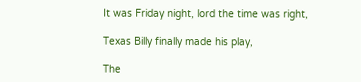It was Friday night, lord the time was right,

Texas Billy finally made his play,

The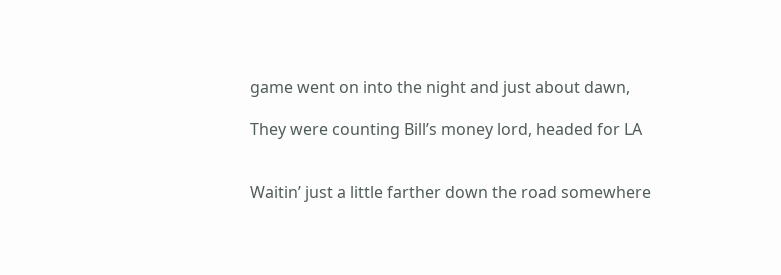game went on into the night and just about dawn,

They were counting Bill’s money lord, headed for LA


Waitin’ just a little farther down the road somewhere